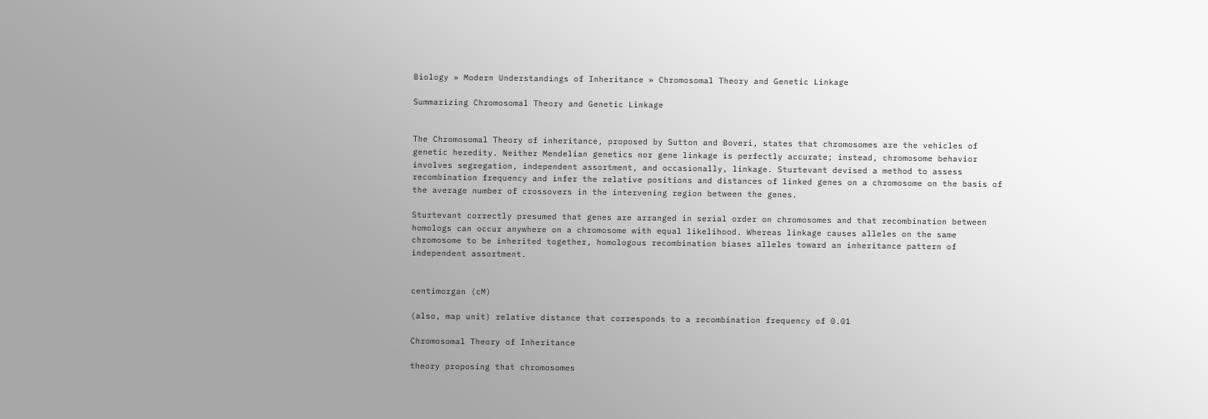Biology » Modern Understandings of Inheritance » Chromosomal Theory and Genetic Linkage

Summarizing Chromosomal Theory and Genetic Linkage


The Chromosomal Theory of inheritance, proposed by Sutton and Boveri, states that chromosomes are the vehicles of genetic heredity. Neither Mendelian genetics nor gene linkage is perfectly accurate; instead, chromosome behavior involves segregation, independent assortment, and occasionally, linkage. Sturtevant devised a method to assess recombination frequency and infer the relative positions and distances of linked genes on a chromosome on the basis of the average number of crossovers in the intervening region between the genes.

Sturtevant correctly presumed that genes are arranged in serial order on chromosomes and that recombination between homologs can occur anywhere on a chromosome with equal likelihood. Whereas linkage causes alleles on the same chromosome to be inherited together, homologous recombination biases alleles toward an inheritance pattern of independent assortment.


centimorgan (cM)

(also, map unit) relative distance that corresponds to a recombination frequency of 0.01

Chromosomal Theory of Inheritance

theory proposing that chromosomes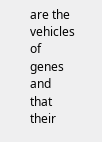are the vehicles of genes and that their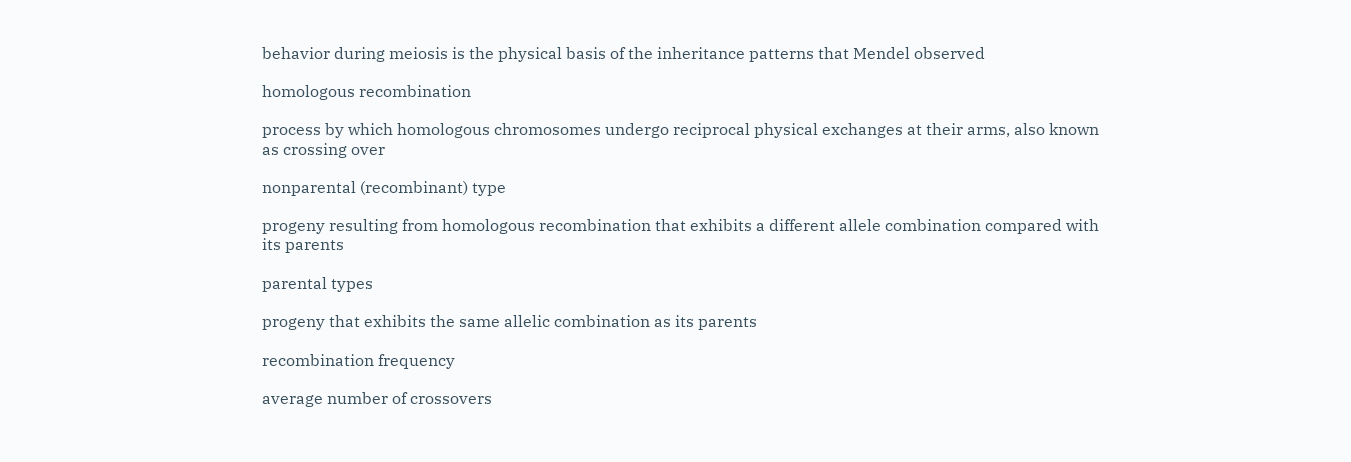behavior during meiosis is the physical basis of the inheritance patterns that Mendel observed

homologous recombination

process by which homologous chromosomes undergo reciprocal physical exchanges at their arms, also known as crossing over

nonparental (recombinant) type

progeny resulting from homologous recombination that exhibits a different allele combination compared with its parents

parental types

progeny that exhibits the same allelic combination as its parents

recombination frequency

average number of crossovers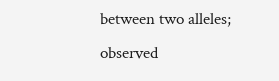between two alleles; observed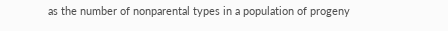as the number of nonparental types in a population of progeny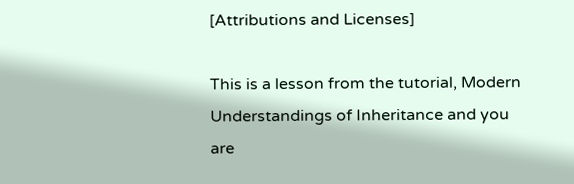[Attributions and Licenses]

This is a lesson from the tutorial, Modern Understandings of Inheritance and you are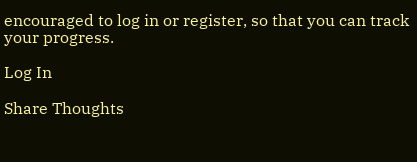encouraged to log in or register, so that you can track your progress.

Log In

Share Thoughts